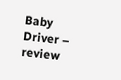Baby Driver – review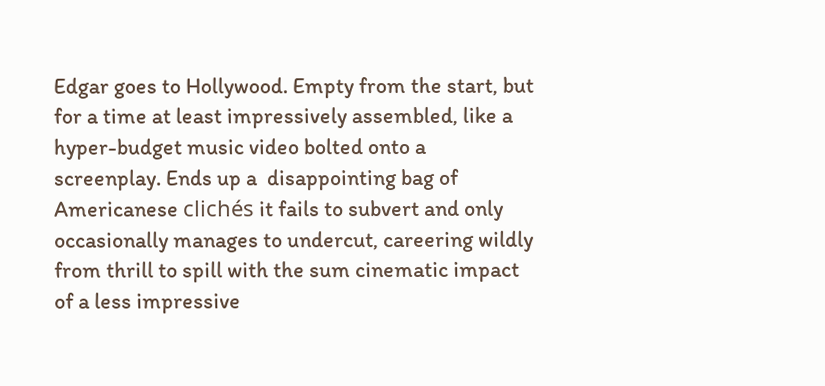Edgar goes to Hollywood. Empty from the start, but for a time at least impressively assembled, like a hyper-budget music video bolted onto a screenplay. Ends up a  disappointing bag of Americanese clichés it fails to subvert and only occasionally manages to undercut, careering wildly from thrill to spill with the sum cinematic impact of a less impressive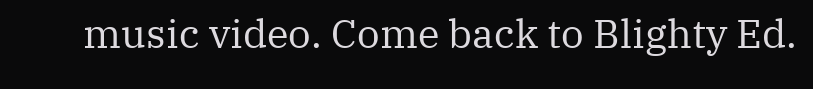music video. Come back to Blighty Ed.